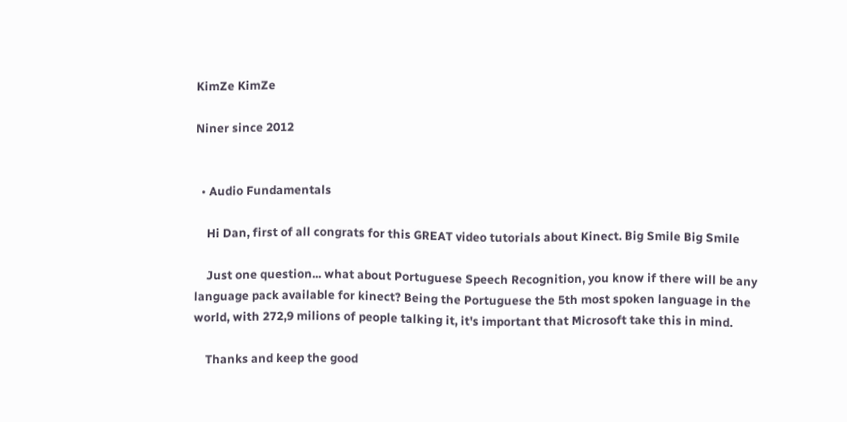KimZe KimZe

Niner since 2012


  • Audio Fundamentals

    Hi Dan, first of all congrats for this GREAT video tutorials about Kinect. Big Smile Big Smile

    Just one question... what about Portuguese Speech Recognition, you know if there will be any language pack available for kinect? Being the Portuguese the 5th most spoken language in the world, with 272,9 milions of people talking it, it's important that Microsoft take this in mind.

    Thanks and keep the good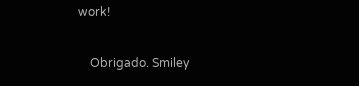work!

    Obrigado. Smiley